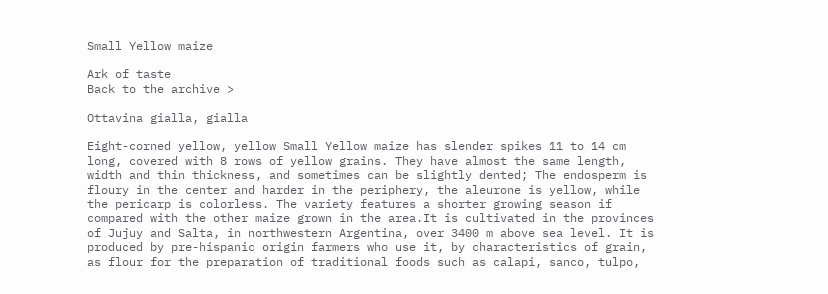Small Yellow maize

Ark of taste
Back to the archive >

Ottavina gialla, gialla

Eight-corned yellow, yellow Small Yellow maize has slender spikes 11 to 14 cm long, covered with 8 rows of yellow grains. They have almost the same length, width and thin thickness, and sometimes can be slightly dented; The endosperm is floury in the center and harder in the periphery, the aleurone is yellow, while the pericarp is colorless. The variety features a shorter growing season if compared with the other maize grown in the area.It is cultivated in the provinces of Jujuy and Salta, in northwestern Argentina, over 3400 m above sea level. It is produced by pre-hispanic origin farmers who use it, by characteristics of grain, as flour for the preparation of traditional foods such as calapi, sanco, tulpo,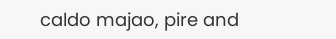caldo majao, pire and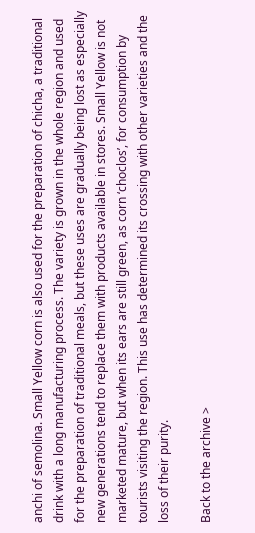anchi of semolina. Small Yellow corn is also used for the preparation of chicha, a traditional drink with a long manufacturing process. The variety is grown in the whole region and used for the preparation of traditional meals, but these uses are gradually being lost as especially new generations tend to replace them with products available in stores. Small Yellow is not marketed mature, but when its ears are still green, as corn ‘choclos’, for consumption by tourists visiting the region. This use has determined its crossing with other varieties and the loss of their purity.

Back to the archive >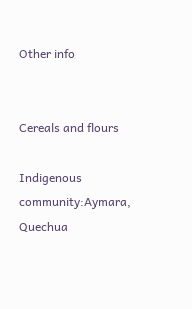Other info


Cereals and flours

Indigenous community:Aymara, Quechua